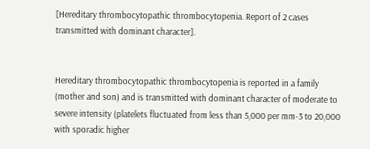[Hereditary thrombocytopathic thrombocytopenia. Report of 2 cases transmitted with dominant character].


Hereditary thrombocytopathic thrombocytopenia is reported in a family (mother and son) and is transmitted with dominant character of moderate to severe intensity (platelets fluctuated from less than 5,000 per mm-3 to 20,000 with sporadic higher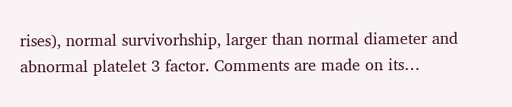rises), normal survivorhship, larger than normal diameter and abnormal platelet 3 factor. Comments are made on its…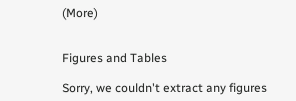(More)


Figures and Tables

Sorry, we couldn't extract any figures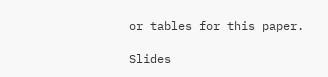or tables for this paper.

Slides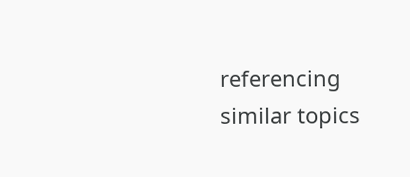referencing similar topics